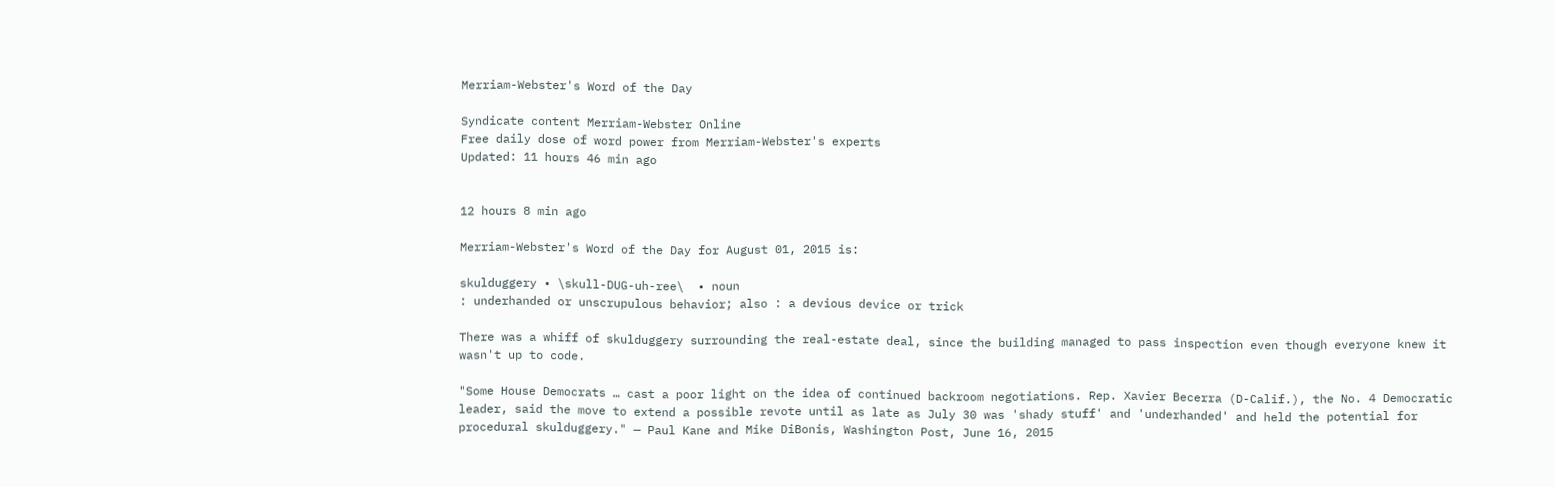Merriam-Webster's Word of the Day

Syndicate content Merriam-Webster Online
Free daily dose of word power from Merriam-Webster's experts
Updated: 11 hours 46 min ago


12 hours 8 min ago

Merriam-Webster's Word of the Day for August 01, 2015 is:

skulduggery • \skull-DUG-uh-ree\  • noun
: underhanded or unscrupulous behavior; also : a devious device or trick

There was a whiff of skulduggery surrounding the real-estate deal, since the building managed to pass inspection even though everyone knew it wasn't up to code.

"Some House Democrats … cast a poor light on the idea of continued backroom negotiations. Rep. Xavier Becerra (D-Calif.), the No. 4 Democratic leader, said the move to extend a possible revote until as late as July 30 was 'shady stuff' and 'underhanded' and held the potential for procedural skulduggery." — Paul Kane and Mike DiBonis, Washington Post, June 16, 2015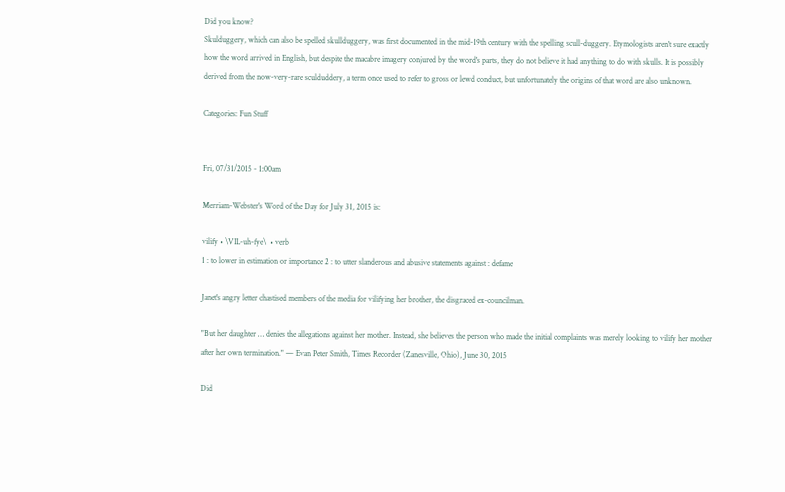Did you know?
Skulduggery, which can also be spelled skullduggery, was first documented in the mid-19th century with the spelling scull-duggery. Etymologists aren't sure exactly how the word arrived in English, but despite the macabre imagery conjured by the word's parts, they do not believe it had anything to do with skulls. It is possibly derived from the now-very-rare sculduddery, a term once used to refer to gross or lewd conduct, but unfortunately the origins of that word are also unknown.

Categories: Fun Stuff


Fri, 07/31/2015 - 1:00am

Merriam-Webster's Word of the Day for July 31, 2015 is:

vilify • \VIL-uh-fye\  • verb
1 : to lower in estimation or importance 2 : to utter slanderous and abusive statements against : defame

Janet's angry letter chastised members of the media for vilifying her brother, the disgraced ex-councilman.

"But her daughter … denies the allegations against her mother. Instead, she believes the person who made the initial complaints was merely looking to vilify her mother after her own termination." — Evan Peter Smith, Times Recorder (Zanesville, Ohio), June 30, 2015

Did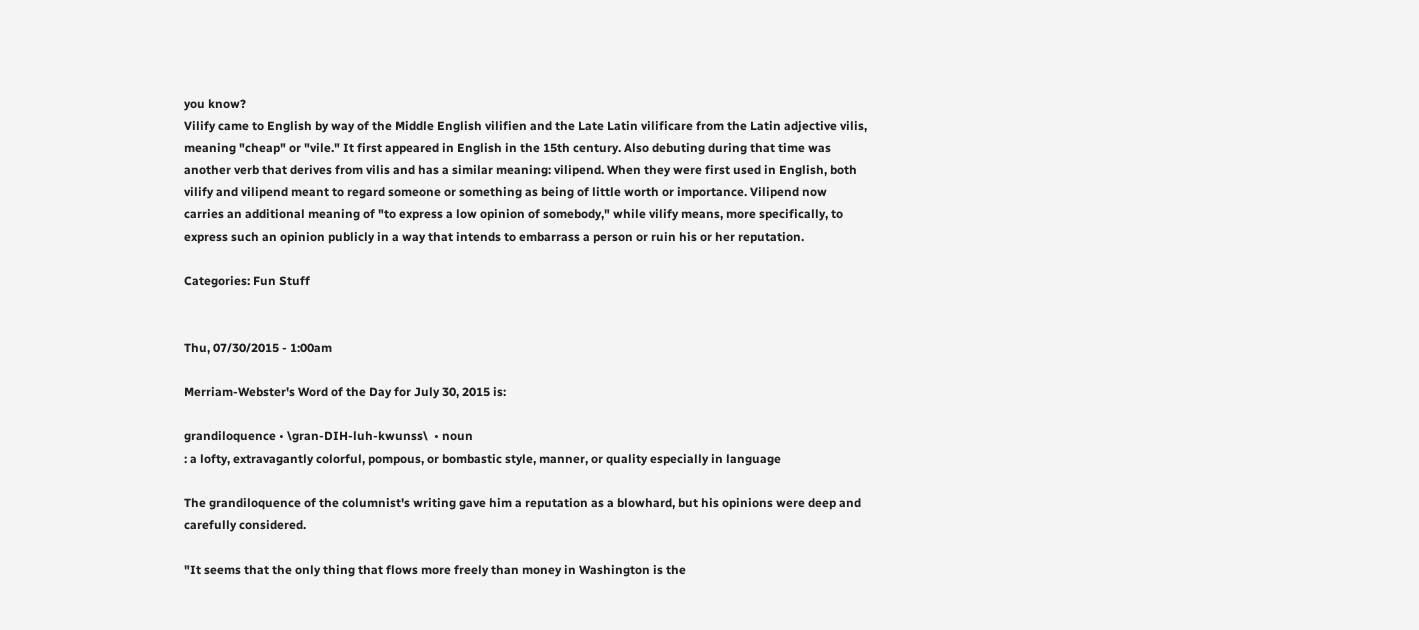you know?
Vilify came to English by way of the Middle English vilifien and the Late Latin vilificare from the Latin adjective vilis, meaning "cheap" or "vile." It first appeared in English in the 15th century. Also debuting during that time was another verb that derives from vilis and has a similar meaning: vilipend. When they were first used in English, both vilify and vilipend meant to regard someone or something as being of little worth or importance. Vilipend now carries an additional meaning of "to express a low opinion of somebody," while vilify means, more specifically, to express such an opinion publicly in a way that intends to embarrass a person or ruin his or her reputation.

Categories: Fun Stuff


Thu, 07/30/2015 - 1:00am

Merriam-Webster's Word of the Day for July 30, 2015 is:

grandiloquence • \gran-DIH-luh-kwunss\  • noun
: a lofty, extravagantly colorful, pompous, or bombastic style, manner, or quality especially in language

The grandiloquence of the columnist's writing gave him a reputation as a blowhard, but his opinions were deep and carefully considered.

"It seems that the only thing that flows more freely than money in Washington is the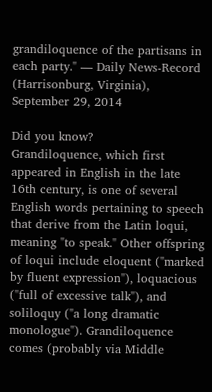grandiloquence of the partisans in each party." — Daily News-Record (Harrisonburg, Virginia), September 29, 2014

Did you know?
Grandiloquence, which first appeared in English in the late 16th century, is one of several English words pertaining to speech that derive from the Latin loqui, meaning "to speak." Other offspring of loqui include eloquent ("marked by fluent expression"), loquacious ("full of excessive talk"), and soliloquy ("a long dramatic monologue"). Grandiloquence comes (probably via Middle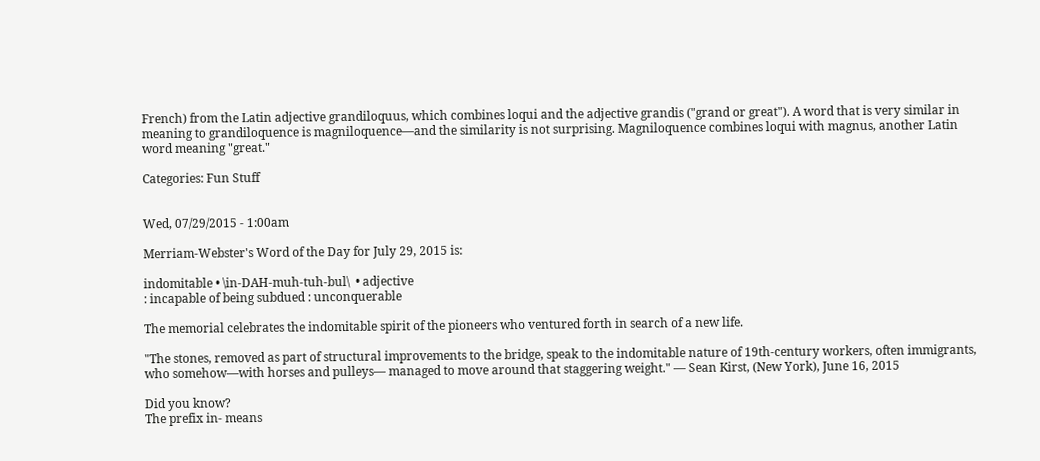French) from the Latin adjective grandiloquus, which combines loqui and the adjective grandis ("grand or great"). A word that is very similar in meaning to grandiloquence is magniloquence—and the similarity is not surprising. Magniloquence combines loqui with magnus, another Latin word meaning "great."

Categories: Fun Stuff


Wed, 07/29/2015 - 1:00am

Merriam-Webster's Word of the Day for July 29, 2015 is:

indomitable • \in-DAH-muh-tuh-bul\  • adjective
: incapable of being subdued : unconquerable

The memorial celebrates the indomitable spirit of the pioneers who ventured forth in search of a new life.

"The stones, removed as part of structural improvements to the bridge, speak to the indomitable nature of 19th-century workers, often immigrants, who somehow—with horses and pulleys— managed to move around that staggering weight." — Sean Kirst, (New York), June 16, 2015

Did you know?
The prefix in- means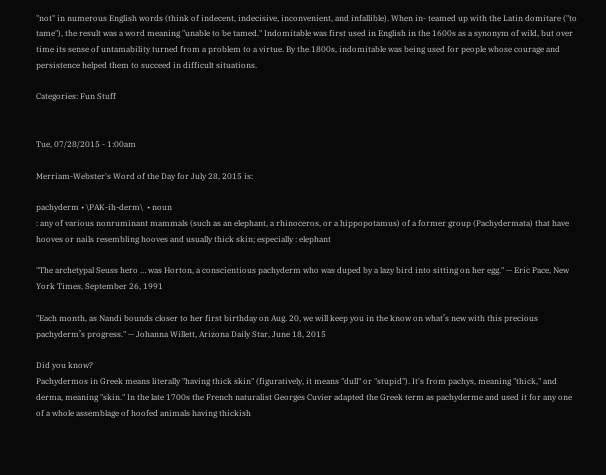"not" in numerous English words (think of indecent, indecisive, inconvenient, and infallible). When in- teamed up with the Latin domitare ("to tame"), the result was a word meaning "unable to be tamed." Indomitable was first used in English in the 1600s as a synonym of wild, but over time its sense of untamability turned from a problem to a virtue. By the 1800s, indomitable was being used for people whose courage and persistence helped them to succeed in difficult situations.

Categories: Fun Stuff


Tue, 07/28/2015 - 1:00am

Merriam-Webster's Word of the Day for July 28, 2015 is:

pachyderm • \PAK-ih-derm\  • noun
: any of various nonruminant mammals (such as an elephant, a rhinoceros, or a hippopotamus) of a former group (Pachydermata) that have hooves or nails resembling hooves and usually thick skin; especially : elephant

"The archetypal Seuss hero … was Horton, a conscientious pachyderm who was duped by a lazy bird into sitting on her egg." — Eric Pace, New York Times, September 26, 1991

"Each month, as Nandi bounds closer to her first birthday on Aug. 20, we will keep you in the know on what’s new with this precious pachyderm’s progress." — Johanna Willett, Arizona Daily Star, June 18, 2015

Did you know?
Pachydermos in Greek means literally "having thick skin" (figuratively, it means "dull" or "stupid"). It's from pachys, meaning "thick," and derma, meaning "skin." In the late 1700s the French naturalist Georges Cuvier adapted the Greek term as pachyderme and used it for any one of a whole assemblage of hoofed animals having thickish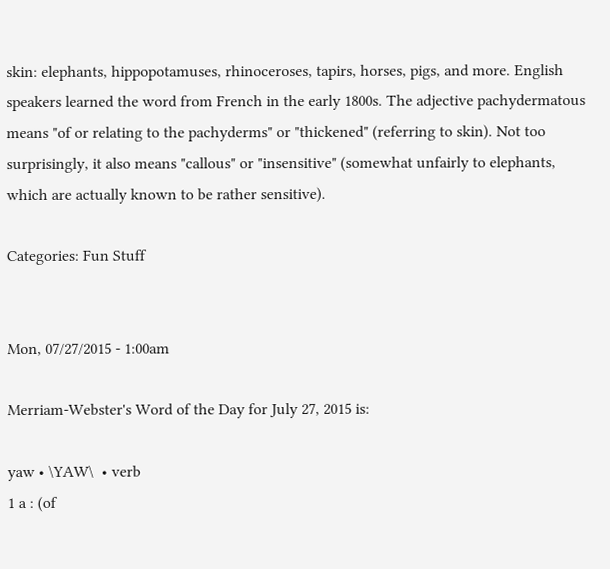skin: elephants, hippopotamuses, rhinoceroses, tapirs, horses, pigs, and more. English speakers learned the word from French in the early 1800s. The adjective pachydermatous means "of or relating to the pachyderms" or "thickened" (referring to skin). Not too surprisingly, it also means "callous" or "insensitive" (somewhat unfairly to elephants, which are actually known to be rather sensitive).

Categories: Fun Stuff


Mon, 07/27/2015 - 1:00am

Merriam-Webster's Word of the Day for July 27, 2015 is:

yaw • \YAW\  • verb
1 a : (of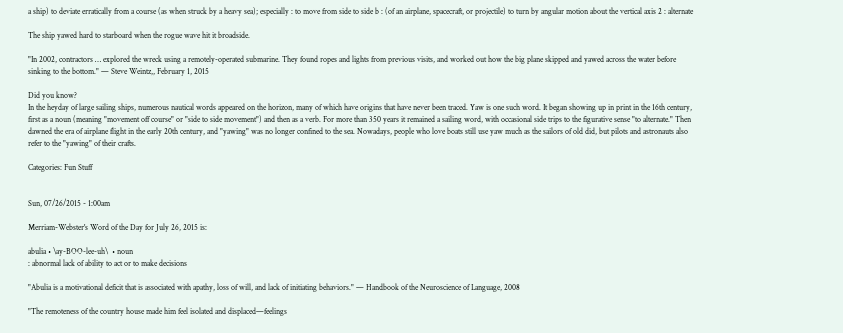a ship) to deviate erratically from a course (as when struck by a heavy sea); especially : to move from side to side b : (of an airplane, spacecraft, or projectile) to turn by angular motion about the vertical axis 2 : alternate

The ship yawed hard to starboard when the rogue wave hit it broadside.

"In 2002, contractors … explored the wreck using a remotely-operated submarine. They found ropes and lights from previous visits, and worked out how the big plane skipped and yawed across the water before sinking to the bottom." — Steve Weintz,, February 1, 2015

Did you know?
In the heyday of large sailing ships, numerous nautical words appeared on the horizon, many of which have origins that have never been traced. Yaw is one such word. It began showing up in print in the 16th century, first as a noun (meaning "movement off course" or "side to side movement") and then as a verb. For more than 350 years it remained a sailing word, with occasional side trips to the figurative sense "to alternate." Then dawned the era of airplane flight in the early 20th century, and "yawing" was no longer confined to the sea. Nowadays, people who love boats still use yaw much as the sailors of old did, but pilots and astronauts also refer to the "yawing" of their crafts.

Categories: Fun Stuff


Sun, 07/26/2015 - 1:00am

Merriam-Webster's Word of the Day for July 26, 2015 is:

abulia • \ay-BOO-lee-uh\  • noun
: abnormal lack of ability to act or to make decisions

"Abulia is a motivational deficit that is associated with apathy, loss of will, and lack of initiating behaviors." — Handbook of the Neuroscience of Language, 2008

"The remoteness of the country house made him feel isolated and displaced—feelings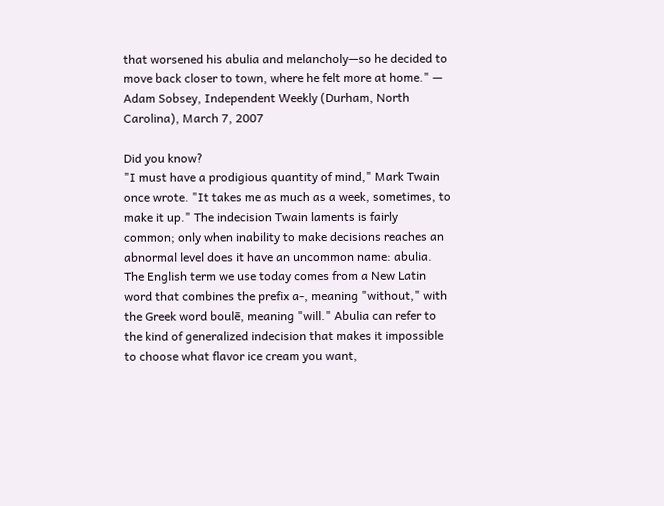that worsened his abulia and melancholy—so he decided to move back closer to town, where he felt more at home." — Adam Sobsey, Independent Weekly (Durham, North Carolina), March 7, 2007

Did you know?
"I must have a prodigious quantity of mind," Mark Twain once wrote. "It takes me as much as a week, sometimes, to make it up." The indecision Twain laments is fairly common; only when inability to make decisions reaches an abnormal level does it have an uncommon name: abulia. The English term we use today comes from a New Latin word that combines the prefix a-, meaning "without," with the Greek word boulē, meaning "will." Abulia can refer to the kind of generalized indecision that makes it impossible to choose what flavor ice cream you want,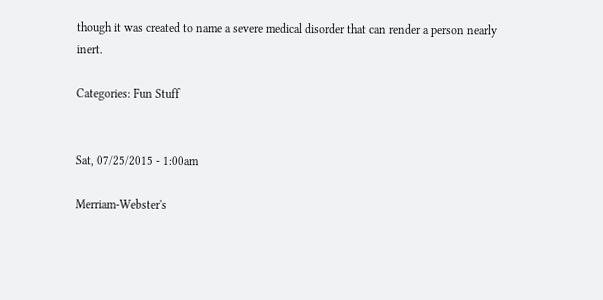though it was created to name a severe medical disorder that can render a person nearly inert.

Categories: Fun Stuff


Sat, 07/25/2015 - 1:00am

Merriam-Webster's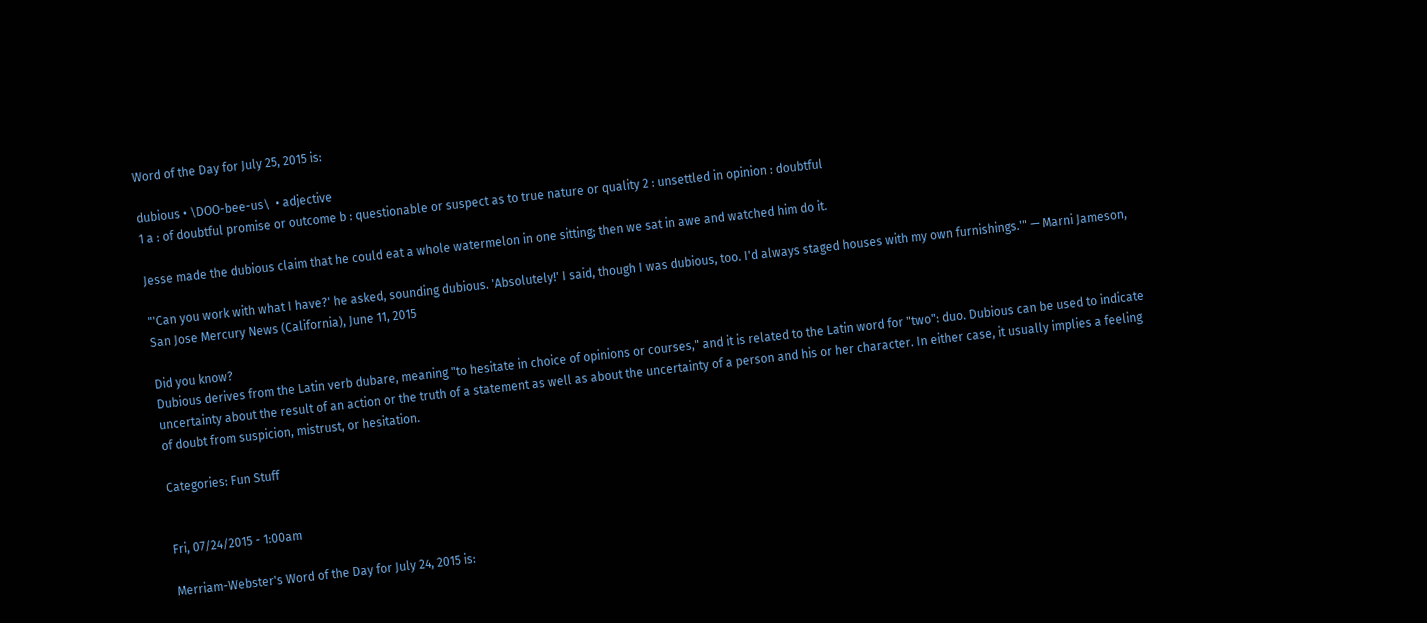Word of the Day for July 25, 2015 is:

dubious • \DOO-bee-us\  • adjective
1 a : of doubtful promise or outcome b : questionable or suspect as to true nature or quality 2 : unsettled in opinion : doubtful

Jesse made the dubious claim that he could eat a whole watermelon in one sitting; then we sat in awe and watched him do it.

"'Can you work with what I have?' he asked, sounding dubious. 'Absolutely!' I said, though I was dubious, too. I'd always staged houses with my own furnishings.'" — Marni Jameson, San Jose Mercury News (California), June 11, 2015

Did you know?
Dubious derives from the Latin verb dubare, meaning "to hesitate in choice of opinions or courses," and it is related to the Latin word for "two": duo. Dubious can be used to indicate uncertainty about the result of an action or the truth of a statement as well as about the uncertainty of a person and his or her character. In either case, it usually implies a feeling of doubt from suspicion, mistrust, or hesitation.

Categories: Fun Stuff


Fri, 07/24/2015 - 1:00am

Merriam-Webster's Word of the Day for July 24, 2015 is: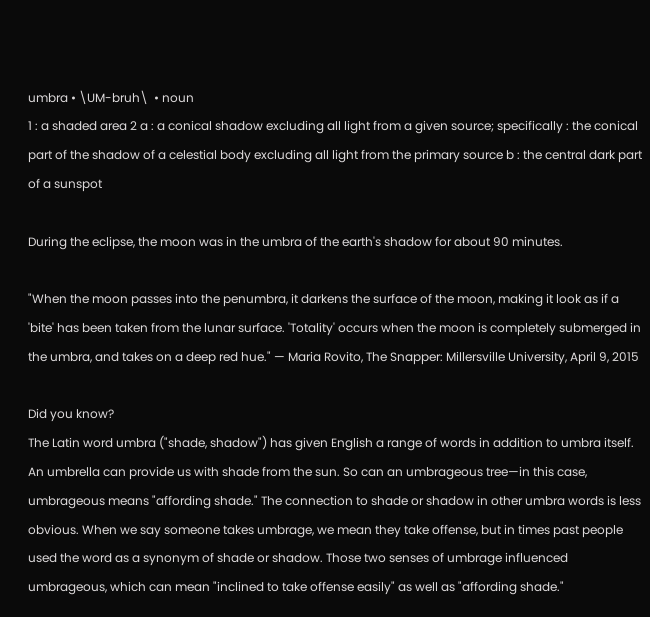umbra • \UM-bruh\  • noun
1 : a shaded area 2 a : a conical shadow excluding all light from a given source; specifically : the conical part of the shadow of a celestial body excluding all light from the primary source b : the central dark part of a sunspot

During the eclipse, the moon was in the umbra of the earth's shadow for about 90 minutes.

"When the moon passes into the penumbra, it darkens the surface of the moon, making it look as if a 'bite' has been taken from the lunar surface. 'Totality' occurs when the moon is completely submerged in the umbra, and takes on a deep red hue." — Maria Rovito, The Snapper: Millersville University, April 9, 2015

Did you know?
The Latin word umbra ("shade, shadow") has given English a range of words in addition to umbra itself. An umbrella can provide us with shade from the sun. So can an umbrageous tree—in this case, umbrageous means "affording shade." The connection to shade or shadow in other umbra words is less obvious. When we say someone takes umbrage, we mean they take offense, but in times past people used the word as a synonym of shade or shadow. Those two senses of umbrage influenced umbrageous, which can mean "inclined to take offense easily" as well as "affording shade."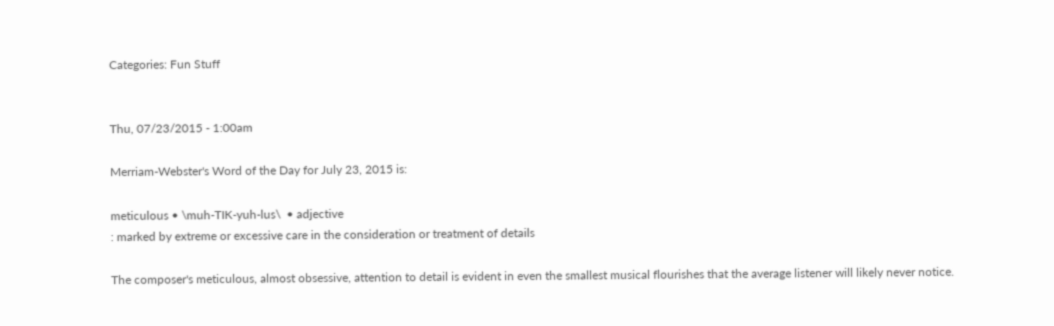Categories: Fun Stuff


Thu, 07/23/2015 - 1:00am

Merriam-Webster's Word of the Day for July 23, 2015 is:

meticulous • \muh-TIK-yuh-lus\  • adjective
: marked by extreme or excessive care in the consideration or treatment of details

The composer's meticulous, almost obsessive, attention to detail is evident in even the smallest musical flourishes that the average listener will likely never notice.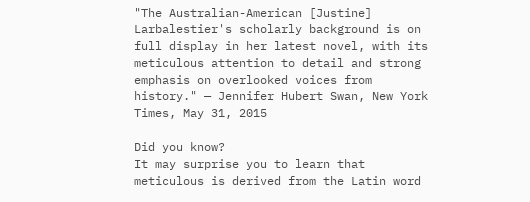"The Australian-American [Justine] Larbalestier's scholarly background is on full display in her latest novel, with its meticulous attention to detail and strong emphasis on overlooked voices from history." — Jennifer Hubert Swan, New York Times, May 31, 2015

Did you know?
It may surprise you to learn that meticulous is derived from the Latin word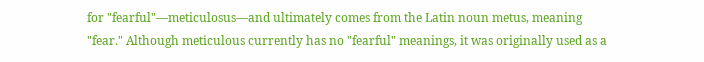for "fearful"—meticulosus—and ultimately comes from the Latin noun metus, meaning "fear." Although meticulous currently has no "fearful" meanings, it was originally used as a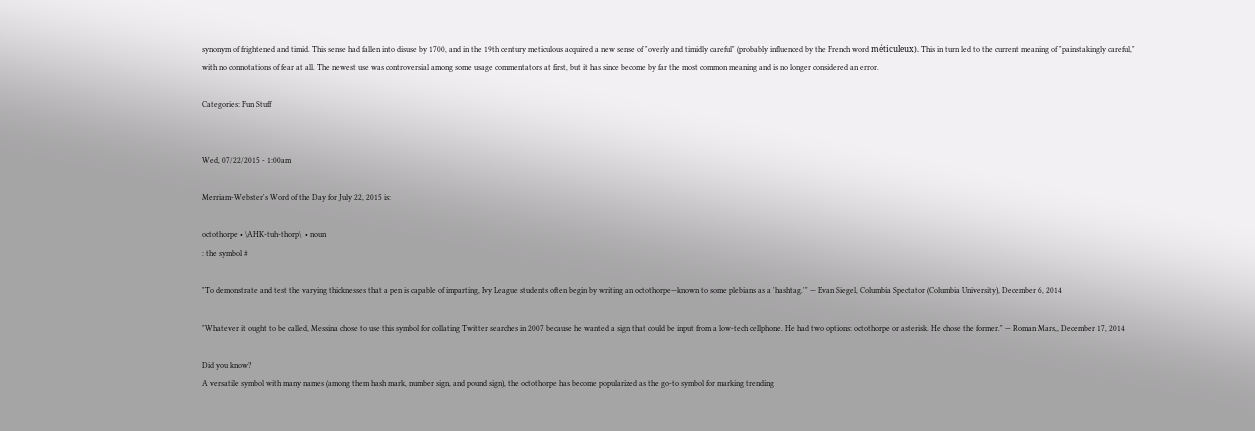synonym of frightened and timid. This sense had fallen into disuse by 1700, and in the 19th century meticulous acquired a new sense of "overly and timidly careful" (probably influenced by the French word méticuleux). This in turn led to the current meaning of "painstakingly careful," with no connotations of fear at all. The newest use was controversial among some usage commentators at first, but it has since become by far the most common meaning and is no longer considered an error.

Categories: Fun Stuff


Wed, 07/22/2015 - 1:00am

Merriam-Webster's Word of the Day for July 22, 2015 is:

octothorpe • \AHK-tuh-thorp\  • noun
: the symbol #

"To demonstrate and test the varying thicknesses that a pen is capable of imparting, Ivy League students often begin by writing an octothorpe—known to some plebians as a 'hashtag.'" — Evan Siegel, Columbia Spectator (Columbia University), December 6, 2014

"Whatever it ought to be called, Messina chose to use this symbol for collating Twitter searches in 2007 because he wanted a sign that could be input from a low-tech cellphone. He had two options: octothorpe or asterisk. He chose the former." — Roman Mars,, December 17, 2014

Did you know?
A versatile symbol with many names (among them hash mark, number sign, and pound sign), the octothorpe has become popularized as the go-to symbol for marking trending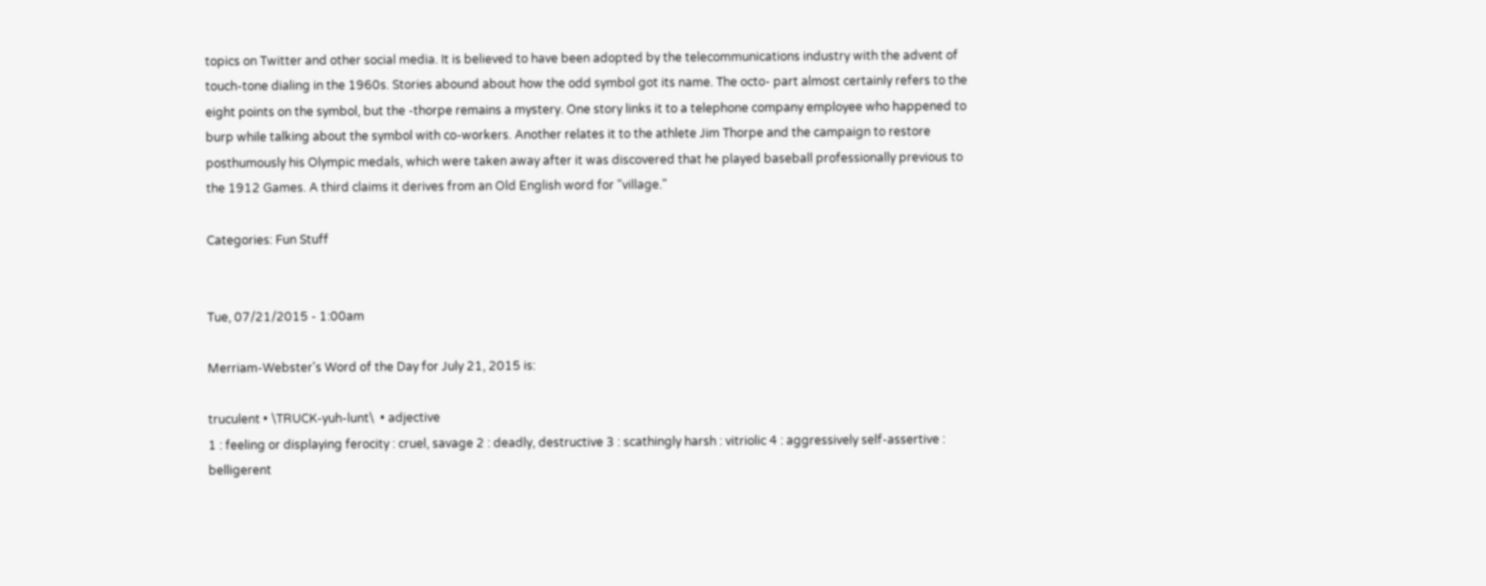topics on Twitter and other social media. It is believed to have been adopted by the telecommunications industry with the advent of touch-tone dialing in the 1960s. Stories abound about how the odd symbol got its name. The octo- part almost certainly refers to the eight points on the symbol, but the -thorpe remains a mystery. One story links it to a telephone company employee who happened to burp while talking about the symbol with co-workers. Another relates it to the athlete Jim Thorpe and the campaign to restore posthumously his Olympic medals, which were taken away after it was discovered that he played baseball professionally previous to the 1912 Games. A third claims it derives from an Old English word for "village."

Categories: Fun Stuff


Tue, 07/21/2015 - 1:00am

Merriam-Webster's Word of the Day for July 21, 2015 is:

truculent • \TRUCK-yuh-lunt\  • adjective
1 : feeling or displaying ferocity : cruel, savage 2 : deadly, destructive 3 : scathingly harsh : vitriolic 4 : aggressively self-assertive : belligerent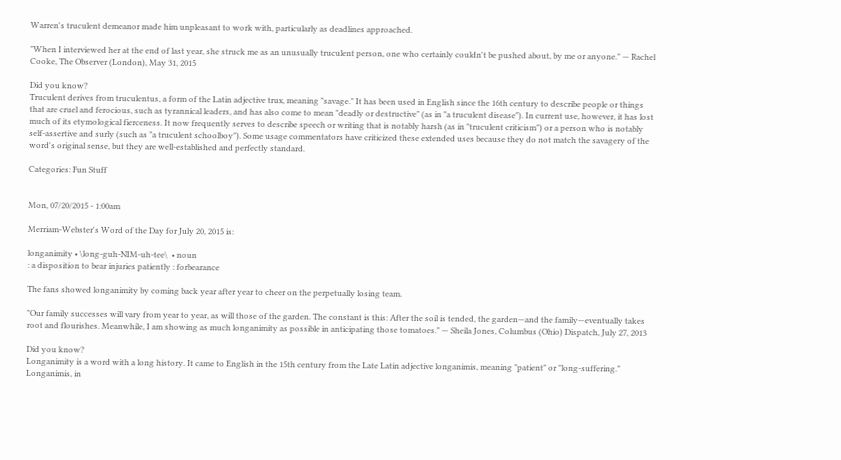Warren's truculent demeanor made him unpleasant to work with, particularly as deadlines approached.

"When I interviewed her at the end of last year, she struck me as an unusually truculent person, one who certainly couldn't be pushed about, by me or anyone." — Rachel Cooke, The Observer (London), May 31, 2015

Did you know?
Truculent derives from truculentus, a form of the Latin adjective trux, meaning "savage." It has been used in English since the 16th century to describe people or things that are cruel and ferocious, such as tyrannical leaders, and has also come to mean "deadly or destructive" (as in "a truculent disease"). In current use, however, it has lost much of its etymological fierceness. It now frequently serves to describe speech or writing that is notably harsh (as in "truculent criticism") or a person who is notably self-assertive and surly (such as "a truculent schoolboy"). Some usage commentators have criticized these extended uses because they do not match the savagery of the word's original sense, but they are well-established and perfectly standard.

Categories: Fun Stuff


Mon, 07/20/2015 - 1:00am

Merriam-Webster's Word of the Day for July 20, 2015 is:

longanimity • \long-guh-NIM-uh-tee\  • noun
: a disposition to bear injuries patiently : forbearance

The fans showed longanimity by coming back year after year to cheer on the perpetually losing team.

"Our family successes will vary from year to year, as will those of the garden. The constant is this: After the soil is tended, the garden—and the family—eventually takes root and flourishes. Meanwhile, I am showing as much longanimity as possible in anticipating those tomatoes." — Sheila Jones, Columbus (Ohio) Dispatch, July 27, 2013

Did you know?
Longanimity is a word with a long history. It came to English in the 15th century from the Late Latin adjective longanimis, meaning "patient" or "long-suffering." Longanimis, in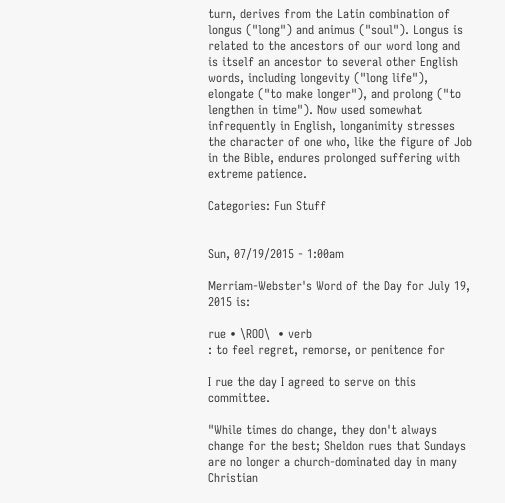turn, derives from the Latin combination of longus ("long") and animus ("soul"). Longus is related to the ancestors of our word long and is itself an ancestor to several other English words, including longevity ("long life"), elongate ("to make longer"), and prolong ("to lengthen in time"). Now used somewhat infrequently in English, longanimity stresses the character of one who, like the figure of Job in the Bible, endures prolonged suffering with extreme patience.

Categories: Fun Stuff


Sun, 07/19/2015 - 1:00am

Merriam-Webster's Word of the Day for July 19, 2015 is:

rue • \ROO\  • verb
: to feel regret, remorse, or penitence for

I rue the day I agreed to serve on this committee.

"While times do change, they don't always change for the best; Sheldon rues that Sundays are no longer a church-dominated day in many Christian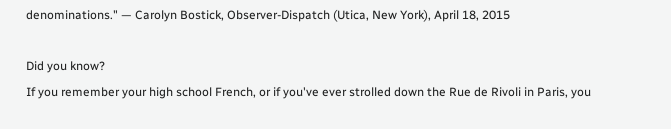denominations." — Carolyn Bostick, Observer-Dispatch (Utica, New York), April 18, 2015

Did you know?
If you remember your high school French, or if you've ever strolled down the Rue de Rivoli in Paris, you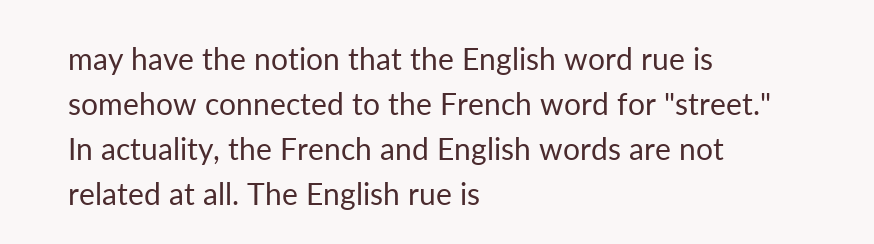may have the notion that the English word rue is somehow connected to the French word for "street." In actuality, the French and English words are not related at all. The English rue is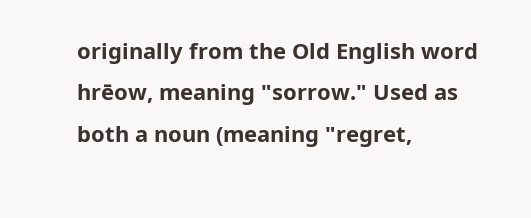originally from the Old English word hrēow, meaning "sorrow." Used as both a noun (meaning "regret,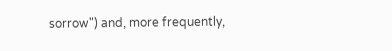sorrow") and, more frequently,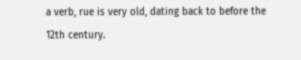a verb, rue is very old, dating back to before the 12th century.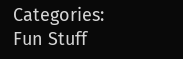Categories: Fun Stuff